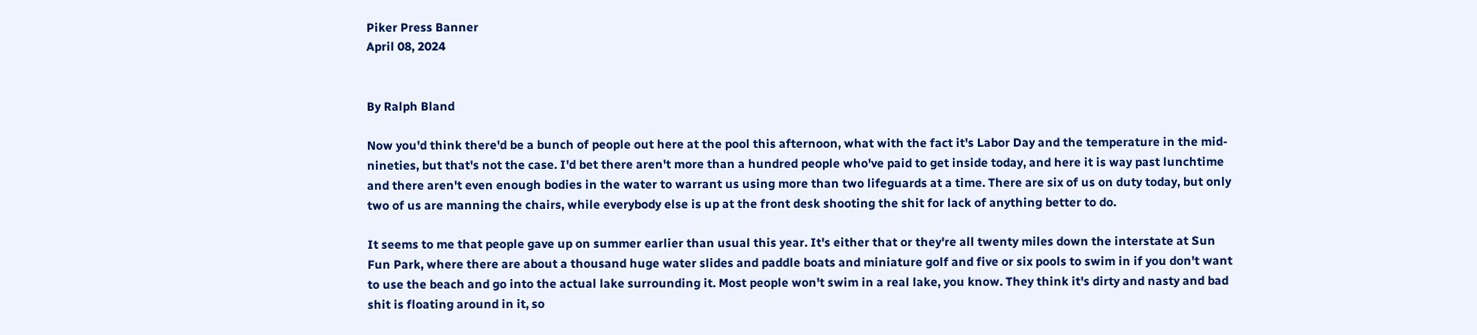Piker Press Banner
April 08, 2024


By Ralph Bland

Now you'd think there'd be a bunch of people out here at the pool this afternoon, what with the fact it's Labor Day and the temperature in the mid-nineties, but that's not the case. I'd bet there aren't more than a hundred people who've paid to get inside today, and here it is way past lunchtime and there aren't even enough bodies in the water to warrant us using more than two lifeguards at a time. There are six of us on duty today, but only two of us are manning the chairs, while everybody else is up at the front desk shooting the shit for lack of anything better to do.

It seems to me that people gave up on summer earlier than usual this year. It's either that or they're all twenty miles down the interstate at Sun Fun Park, where there are about a thousand huge water slides and paddle boats and miniature golf and five or six pools to swim in if you don't want to use the beach and go into the actual lake surrounding it. Most people won't swim in a real lake, you know. They think it's dirty and nasty and bad shit is floating around in it, so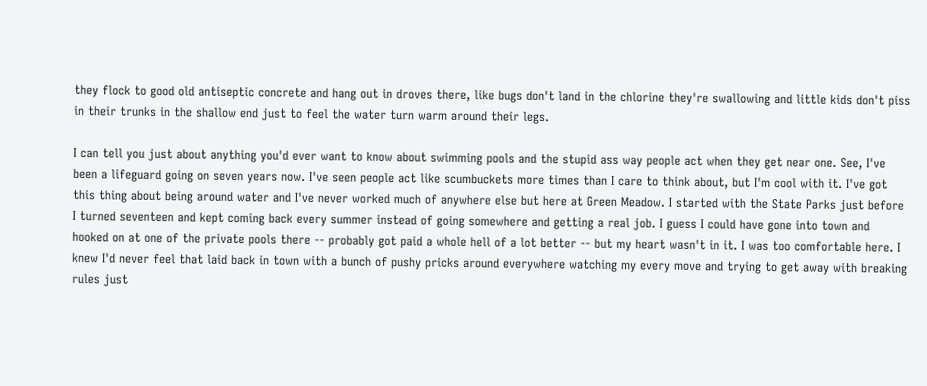they flock to good old antiseptic concrete and hang out in droves there, like bugs don't land in the chlorine they're swallowing and little kids don't piss in their trunks in the shallow end just to feel the water turn warm around their legs.

I can tell you just about anything you'd ever want to know about swimming pools and the stupid ass way people act when they get near one. See, I've been a lifeguard going on seven years now. I've seen people act like scumbuckets more times than I care to think about, but I'm cool with it. I've got this thing about being around water and I've never worked much of anywhere else but here at Green Meadow. I started with the State Parks just before I turned seventeen and kept coming back every summer instead of going somewhere and getting a real job. I guess I could have gone into town and hooked on at one of the private pools there -- probably got paid a whole hell of a lot better -- but my heart wasn't in it. I was too comfortable here. I knew I'd never feel that laid back in town with a bunch of pushy pricks around everywhere watching my every move and trying to get away with breaking rules just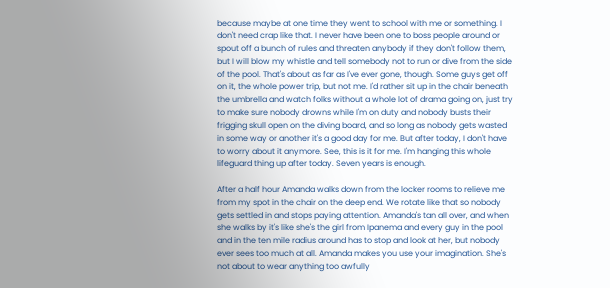because maybe at one time they went to school with me or something. I don't need crap like that. I never have been one to boss people around or spout off a bunch of rules and threaten anybody if they don't follow them, but I will blow my whistle and tell somebody not to run or dive from the side of the pool. That's about as far as I've ever gone, though. Some guys get off on it, the whole power trip, but not me. I'd rather sit up in the chair beneath the umbrella and watch folks without a whole lot of drama going on, just try to make sure nobody drowns while I'm on duty and nobody busts their frigging skull open on the diving board, and so long as nobody gets wasted in some way or another it's a good day for me. But after today, I don't have to worry about it anymore. See, this is it for me. I'm hanging this whole lifeguard thing up after today. Seven years is enough.

After a half hour Amanda walks down from the locker rooms to relieve me from my spot in the chair on the deep end. We rotate like that so nobody gets settled in and stops paying attention. Amanda's tan all over, and when she walks by it's like she's the girl from Ipanema and every guy in the pool and in the ten mile radius around has to stop and look at her, but nobody ever sees too much at all. Amanda makes you use your imagination. She's not about to wear anything too awfully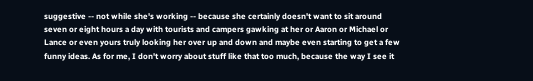suggestive -- not while she's working -- because she certainly doesn't want to sit around seven or eight hours a day with tourists and campers gawking at her or Aaron or Michael or Lance or even yours truly looking her over up and down and maybe even starting to get a few funny ideas. As for me, I don't worry about stuff like that too much, because the way I see it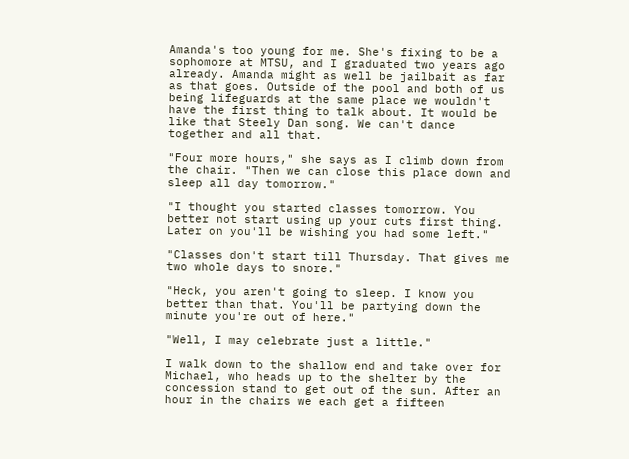Amanda's too young for me. She's fixing to be a sophomore at MTSU, and I graduated two years ago already. Amanda might as well be jailbait as far as that goes. Outside of the pool and both of us being lifeguards at the same place we wouldn't have the first thing to talk about. It would be like that Steely Dan song. We can't dance together and all that.

"Four more hours," she says as I climb down from the chair. "Then we can close this place down and sleep all day tomorrow."

"I thought you started classes tomorrow. You better not start using up your cuts first thing. Later on you'll be wishing you had some left."

"Classes don't start till Thursday. That gives me two whole days to snore."

"Heck, you aren't going to sleep. I know you better than that. You'll be partying down the minute you're out of here."

"Well, I may celebrate just a little."

I walk down to the shallow end and take over for Michael, who heads up to the shelter by the concession stand to get out of the sun. After an hour in the chairs we each get a fifteen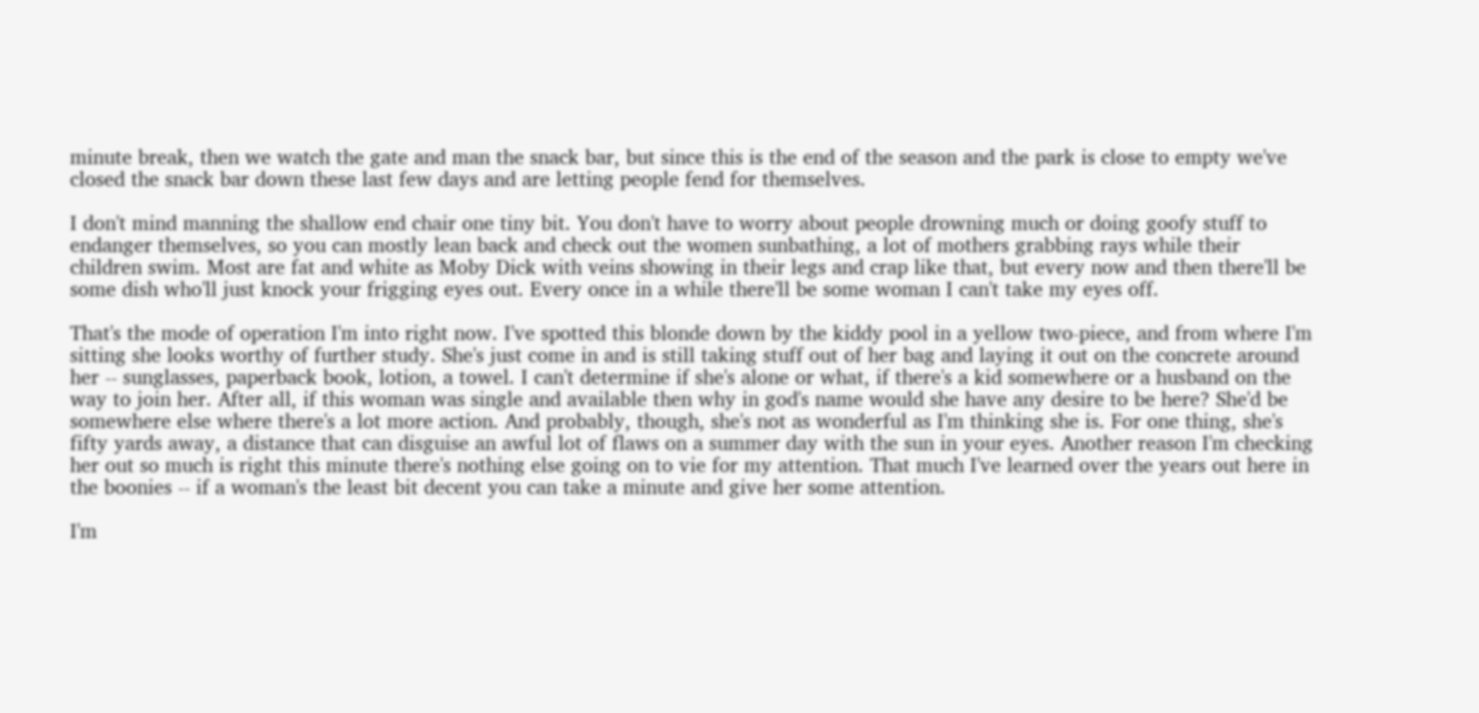minute break, then we watch the gate and man the snack bar, but since this is the end of the season and the park is close to empty we've closed the snack bar down these last few days and are letting people fend for themselves.

I don't mind manning the shallow end chair one tiny bit. You don't have to worry about people drowning much or doing goofy stuff to endanger themselves, so you can mostly lean back and check out the women sunbathing, a lot of mothers grabbing rays while their children swim. Most are fat and white as Moby Dick with veins showing in their legs and crap like that, but every now and then there'll be some dish who'll just knock your frigging eyes out. Every once in a while there'll be some woman I can't take my eyes off.

That's the mode of operation I'm into right now. I've spotted this blonde down by the kiddy pool in a yellow two-piece, and from where I'm sitting she looks worthy of further study. She's just come in and is still taking stuff out of her bag and laying it out on the concrete around her -- sunglasses, paperback book, lotion, a towel. I can't determine if she's alone or what, if there's a kid somewhere or a husband on the way to join her. After all, if this woman was single and available then why in god's name would she have any desire to be here? She'd be somewhere else where there's a lot more action. And probably, though, she's not as wonderful as I'm thinking she is. For one thing, she's fifty yards away, a distance that can disguise an awful lot of flaws on a summer day with the sun in your eyes. Another reason I'm checking her out so much is right this minute there's nothing else going on to vie for my attention. That much I've learned over the years out here in the boonies -- if a woman's the least bit decent you can take a minute and give her some attention.

I'm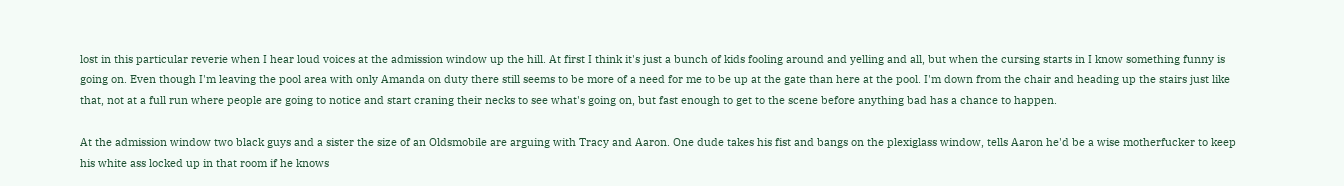lost in this particular reverie when I hear loud voices at the admission window up the hill. At first I think it's just a bunch of kids fooling around and yelling and all, but when the cursing starts in I know something funny is going on. Even though I'm leaving the pool area with only Amanda on duty there still seems to be more of a need for me to be up at the gate than here at the pool. I'm down from the chair and heading up the stairs just like that, not at a full run where people are going to notice and start craning their necks to see what's going on, but fast enough to get to the scene before anything bad has a chance to happen.

At the admission window two black guys and a sister the size of an Oldsmobile are arguing with Tracy and Aaron. One dude takes his fist and bangs on the plexiglass window, tells Aaron he'd be a wise motherfucker to keep his white ass locked up in that room if he knows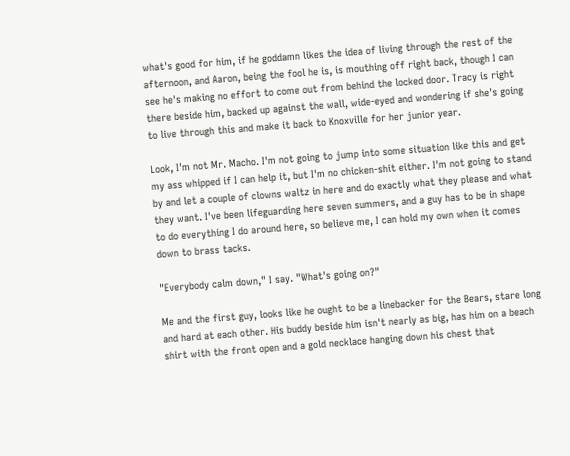what's good for him, if he goddamn likes the idea of living through the rest of the afternoon, and Aaron, being the fool he is, is mouthing off right back, though I can see he's making no effort to come out from behind the locked door. Tracy is right there beside him, backed up against the wall, wide-eyed and wondering if she's going to live through this and make it back to Knoxville for her junior year.

Look, I'm not Mr. Macho. I'm not going to jump into some situation like this and get my ass whipped if I can help it, but I'm no chicken-shit either. I'm not going to stand by and let a couple of clowns waltz in here and do exactly what they please and what they want. I've been lifeguarding here seven summers, and a guy has to be in shape to do everything I do around here, so believe me, I can hold my own when it comes down to brass tacks.

"Everybody calm down," I say. "What's going on?"

Me and the first guy, looks like he ought to be a linebacker for the Bears, stare long and hard at each other. His buddy beside him isn't nearly as big, has him on a beach shirt with the front open and a gold necklace hanging down his chest that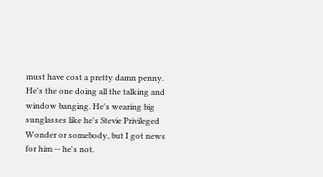must have cost a pretty damn penny. He's the one doing all the talking and window banging. He's wearing big sunglasses like he's Stevie Privileged Wonder or somebody, but I got news for him -- he's not.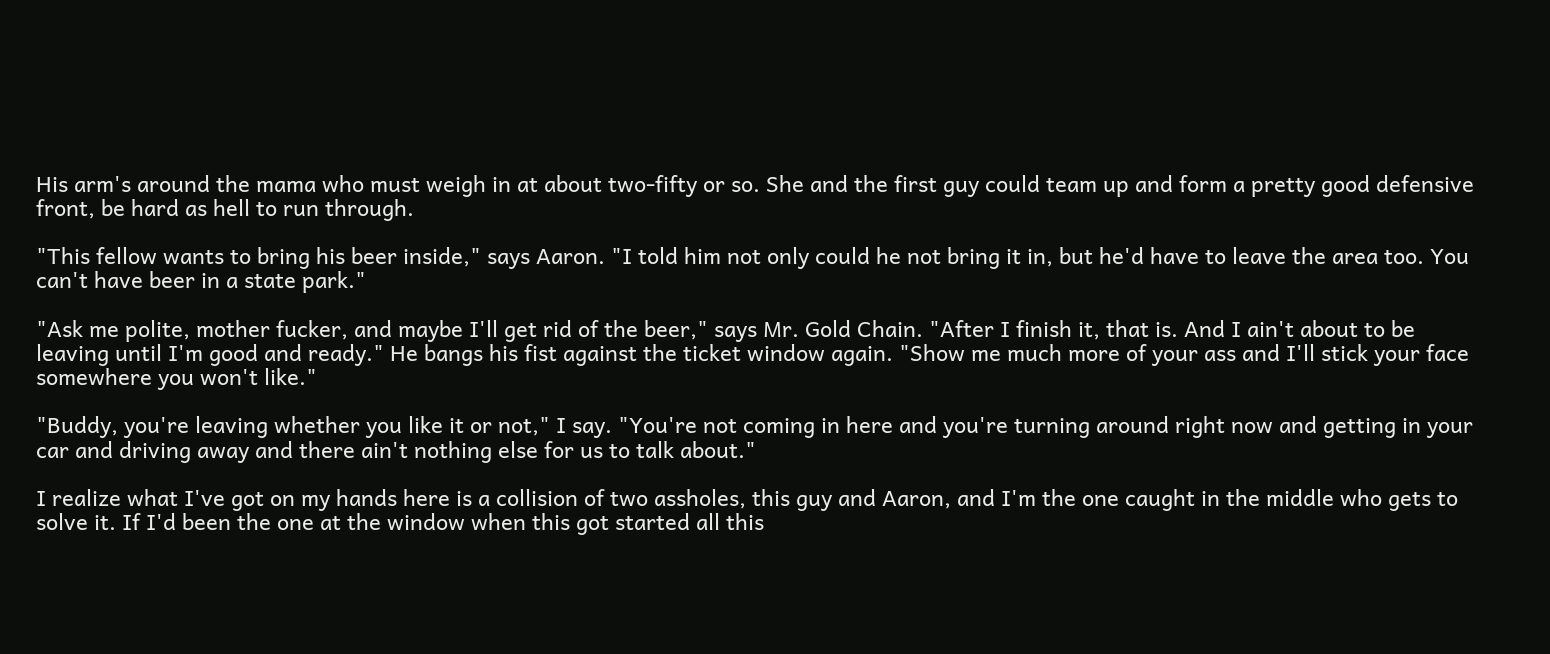His arm's around the mama who must weigh in at about two-fifty or so. She and the first guy could team up and form a pretty good defensive front, be hard as hell to run through.

"This fellow wants to bring his beer inside," says Aaron. "I told him not only could he not bring it in, but he'd have to leave the area too. You can't have beer in a state park."

"Ask me polite, mother fucker, and maybe I'll get rid of the beer," says Mr. Gold Chain. "After I finish it, that is. And I ain't about to be leaving until I'm good and ready." He bangs his fist against the ticket window again. "Show me much more of your ass and I'll stick your face somewhere you won't like."

"Buddy, you're leaving whether you like it or not," I say. "You're not coming in here and you're turning around right now and getting in your car and driving away and there ain't nothing else for us to talk about."

I realize what I've got on my hands here is a collision of two assholes, this guy and Aaron, and I'm the one caught in the middle who gets to solve it. If I'd been the one at the window when this got started all this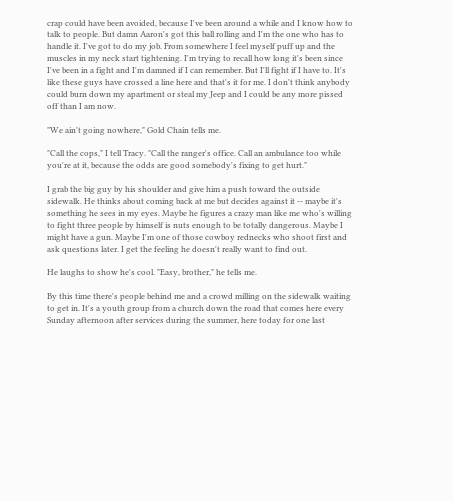crap could have been avoided, because I've been around a while and I know how to talk to people. But damn Aaron's got this ball rolling and I'm the one who has to handle it. I've got to do my job. From somewhere I feel myself puff up and the muscles in my neck start tightening. I'm trying to recall how long it's been since I've been in a fight and I'm damned if I can remember. But I'll fight if I have to. It's like these guys have crossed a line here and that's it for me. I don't think anybody could burn down my apartment or steal my Jeep and I could be any more pissed off than I am now.

"We ain't going nowhere," Gold Chain tells me.

"Call the cops," I tell Tracy. "Call the ranger's office. Call an ambulance too while you're at it, because the odds are good somebody's fixing to get hurt."

I grab the big guy by his shoulder and give him a push toward the outside sidewalk. He thinks about coming back at me but decides against it -- maybe it's something he sees in my eyes. Maybe he figures a crazy man like me who's willing to fight three people by himself is nuts enough to be totally dangerous. Maybe I might have a gun. Maybe I'm one of those cowboy rednecks who shoot first and ask questions later. I get the feeling he doesn't really want to find out.

He laughs to show he's cool. "Easy, brother," he tells me.

By this time there's people behind me and a crowd milling on the sidewalk waiting to get in. It's a youth group from a church down the road that comes here every Sunday afternoon after services during the summer, here today for one last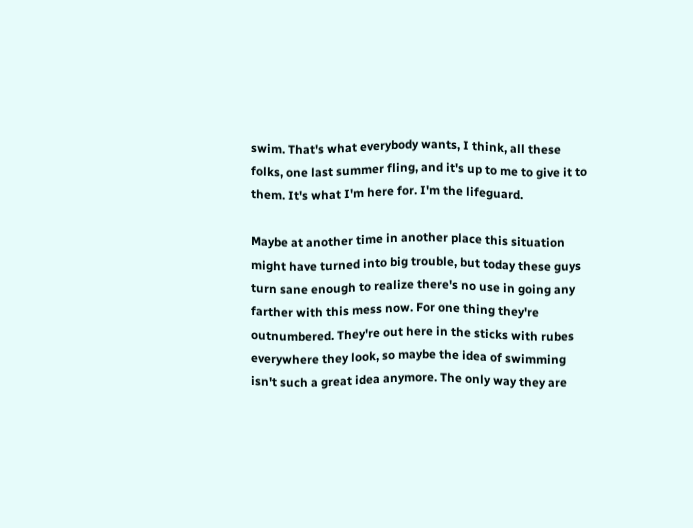swim. That's what everybody wants, I think, all these folks, one last summer fling, and it's up to me to give it to them. It's what I'm here for. I'm the lifeguard.

Maybe at another time in another place this situation might have turned into big trouble, but today these guys turn sane enough to realize there's no use in going any farther with this mess now. For one thing they're outnumbered. They're out here in the sticks with rubes everywhere they look, so maybe the idea of swimming isn't such a great idea anymore. The only way they are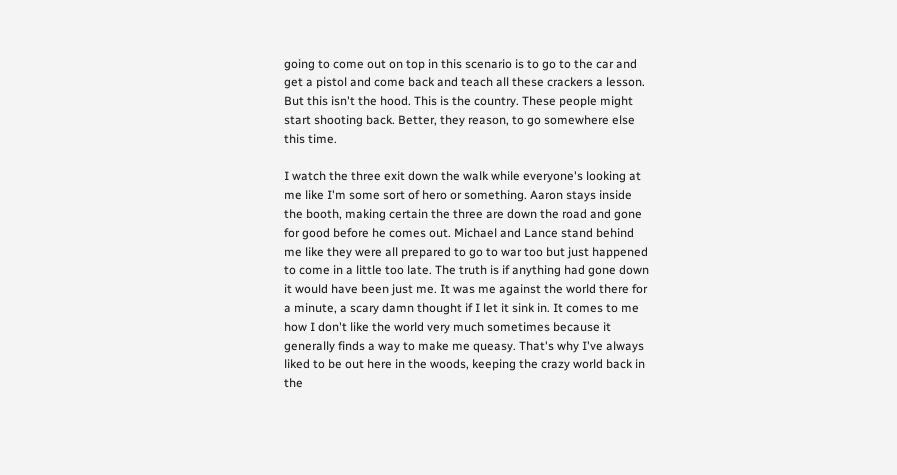going to come out on top in this scenario is to go to the car and get a pistol and come back and teach all these crackers a lesson. But this isn't the hood. This is the country. These people might start shooting back. Better, they reason, to go somewhere else this time.

I watch the three exit down the walk while everyone's looking at me like I'm some sort of hero or something. Aaron stays inside the booth, making certain the three are down the road and gone for good before he comes out. Michael and Lance stand behind me like they were all prepared to go to war too but just happened to come in a little too late. The truth is if anything had gone down it would have been just me. It was me against the world there for a minute, a scary damn thought if I let it sink in. It comes to me how I don't like the world very much sometimes because it generally finds a way to make me queasy. That's why I've always liked to be out here in the woods, keeping the crazy world back in the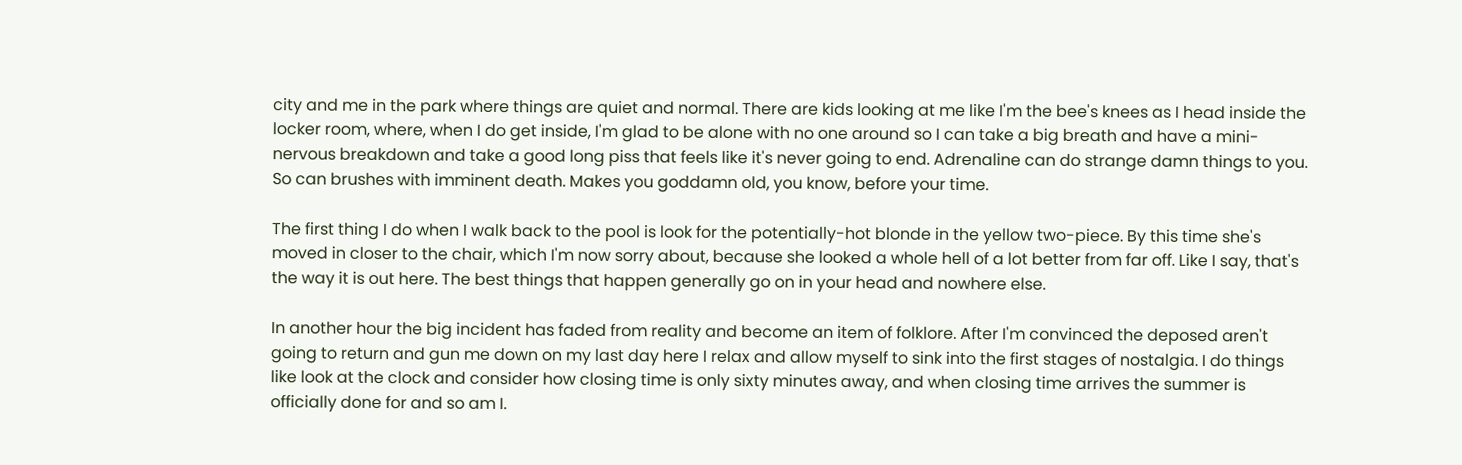city and me in the park where things are quiet and normal. There are kids looking at me like I'm the bee's knees as I head inside the locker room, where, when I do get inside, I'm glad to be alone with no one around so I can take a big breath and have a mini-nervous breakdown and take a good long piss that feels like it's never going to end. Adrenaline can do strange damn things to you. So can brushes with imminent death. Makes you goddamn old, you know, before your time.

The first thing I do when I walk back to the pool is look for the potentially-hot blonde in the yellow two-piece. By this time she's moved in closer to the chair, which I'm now sorry about, because she looked a whole hell of a lot better from far off. Like I say, that's the way it is out here. The best things that happen generally go on in your head and nowhere else.

In another hour the big incident has faded from reality and become an item of folklore. After I'm convinced the deposed aren't going to return and gun me down on my last day here I relax and allow myself to sink into the first stages of nostalgia. I do things like look at the clock and consider how closing time is only sixty minutes away, and when closing time arrives the summer is officially done for and so am I.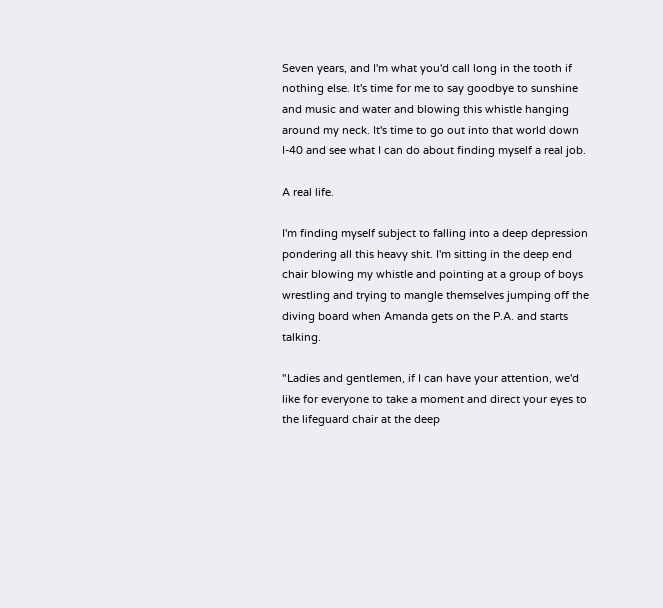Seven years, and I'm what you'd call long in the tooth if nothing else. It's time for me to say goodbye to sunshine and music and water and blowing this whistle hanging around my neck. It's time to go out into that world down I-40 and see what I can do about finding myself a real job.

A real life.

I'm finding myself subject to falling into a deep depression pondering all this heavy shit. I'm sitting in the deep end chair blowing my whistle and pointing at a group of boys wrestling and trying to mangle themselves jumping off the diving board when Amanda gets on the P.A. and starts talking.

"Ladies and gentlemen, if I can have your attention, we'd like for everyone to take a moment and direct your eyes to the lifeguard chair at the deep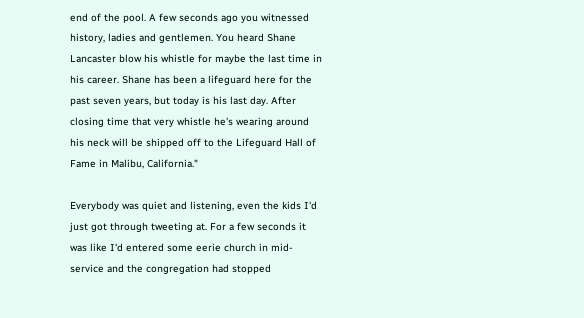end of the pool. A few seconds ago you witnessed history, ladies and gentlemen. You heard Shane Lancaster blow his whistle for maybe the last time in his career. Shane has been a lifeguard here for the past seven years, but today is his last day. After closing time that very whistle he's wearing around his neck will be shipped off to the Lifeguard Hall of Fame in Malibu, California."

Everybody was quiet and listening, even the kids I'd just got through tweeting at. For a few seconds it was like I'd entered some eerie church in mid-service and the congregation had stopped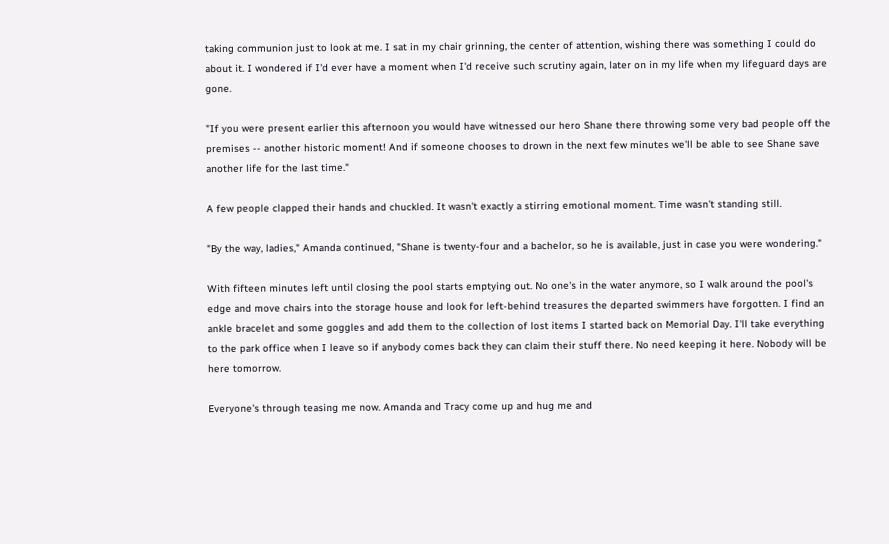taking communion just to look at me. I sat in my chair grinning, the center of attention, wishing there was something I could do about it. I wondered if I'd ever have a moment when I'd receive such scrutiny again, later on in my life when my lifeguard days are gone.

"If you were present earlier this afternoon you would have witnessed our hero Shane there throwing some very bad people off the premises -- another historic moment! And if someone chooses to drown in the next few minutes we'll be able to see Shane save another life for the last time."

A few people clapped their hands and chuckled. It wasn't exactly a stirring emotional moment. Time wasn't standing still.

"By the way, ladies," Amanda continued, "Shane is twenty-four and a bachelor, so he is available, just in case you were wondering."

With fifteen minutes left until closing the pool starts emptying out. No one's in the water anymore, so I walk around the pool's edge and move chairs into the storage house and look for left-behind treasures the departed swimmers have forgotten. I find an ankle bracelet and some goggles and add them to the collection of lost items I started back on Memorial Day. I'll take everything to the park office when I leave so if anybody comes back they can claim their stuff there. No need keeping it here. Nobody will be here tomorrow.

Everyone's through teasing me now. Amanda and Tracy come up and hug me and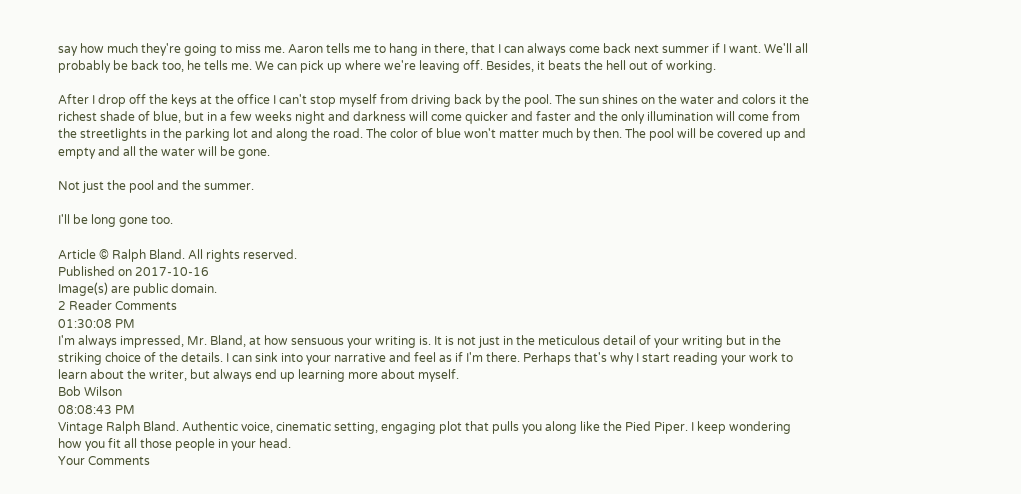say how much they're going to miss me. Aaron tells me to hang in there, that I can always come back next summer if I want. We'll all probably be back too, he tells me. We can pick up where we're leaving off. Besides, it beats the hell out of working.

After I drop off the keys at the office I can't stop myself from driving back by the pool. The sun shines on the water and colors it the richest shade of blue, but in a few weeks night and darkness will come quicker and faster and the only illumination will come from the streetlights in the parking lot and along the road. The color of blue won't matter much by then. The pool will be covered up and empty and all the water will be gone.

Not just the pool and the summer.

I'll be long gone too.

Article © Ralph Bland. All rights reserved.
Published on 2017-10-16
Image(s) are public domain.
2 Reader Comments
01:30:08 PM
I'm always impressed, Mr. Bland, at how sensuous your writing is. It is not just in the meticulous detail of your writing but in the striking choice of the details. I can sink into your narrative and feel as if I'm there. Perhaps that's why I start reading your work to learn about the writer, but always end up learning more about myself.
Bob Wilson
08:08:43 PM
Vintage Ralph Bland. Authentic voice, cinematic setting, engaging plot that pulls you along like the Pied Piper. I keep wondering how you fit all those people in your head.
Your Comments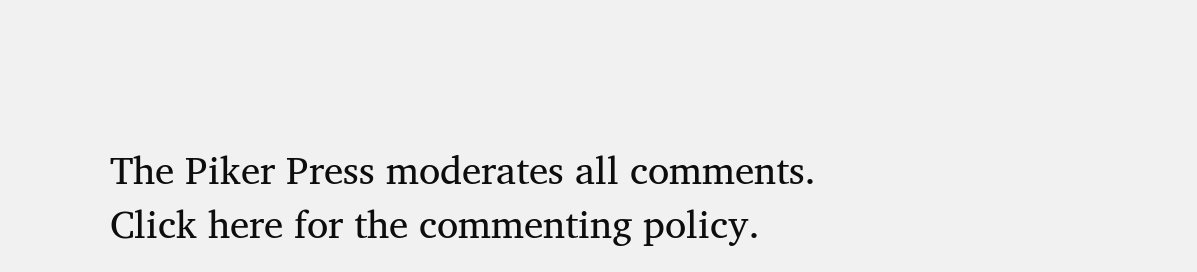The Piker Press moderates all comments.
Click here for the commenting policy.